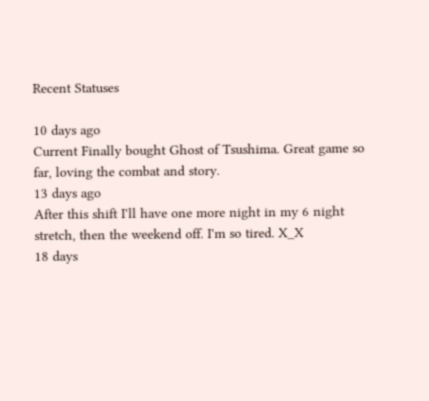Recent Statuses

10 days ago
Current Finally bought Ghost of Tsushima. Great game so far, loving the combat and story.
13 days ago
After this shift I'll have one more night in my 6 night stretch, then the weekend off. I'm so tired. X_X
18 days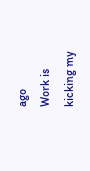ago
Work is kicking my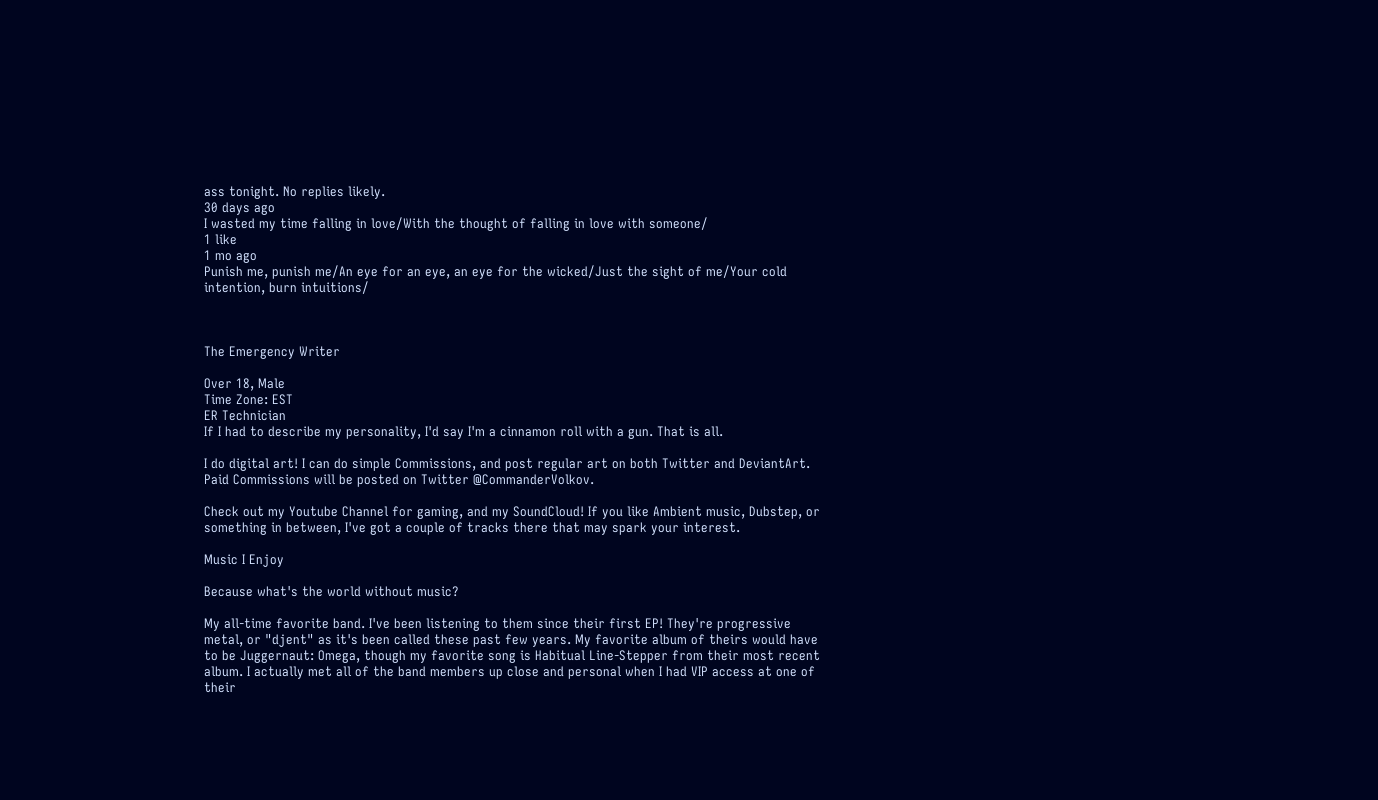ass tonight. No replies likely.
30 days ago
I wasted my time falling in love/With the thought of falling in love with someone/
1 like
1 mo ago
Punish me, punish me/An eye for an eye, an eye for the wicked/Just the sight of me/Your cold intention, burn intuitions/



The Emergency Writer

Over 18, Male
Time Zone: EST
ER Technician
If I had to describe my personality, I'd say I'm a cinnamon roll with a gun. That is all.

I do digital art! I can do simple Commissions, and post regular art on both Twitter and DeviantArt. Paid Commissions will be posted on Twitter @CommanderVolkov.

Check out my Youtube Channel for gaming, and my SoundCloud! If you like Ambient music, Dubstep, or something in between, I've got a couple of tracks there that may spark your interest.

Music I Enjoy

Because what's the world without music?

My all-time favorite band. I've been listening to them since their first EP! They're progressive metal, or "djent" as it's been called these past few years. My favorite album of theirs would have to be Juggernaut: Omega, though my favorite song is Habitual Line-Stepper from their most recent album. I actually met all of the band members up close and personal when I had VIP access at one of their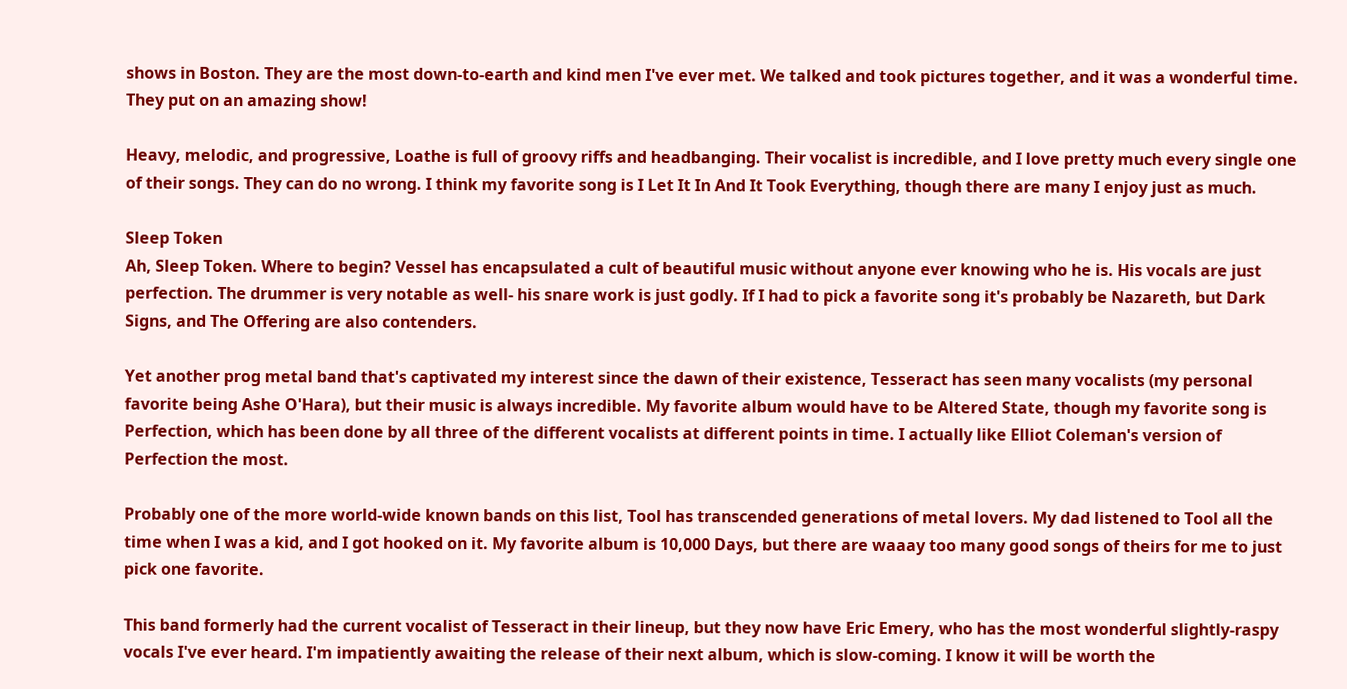shows in Boston. They are the most down-to-earth and kind men I've ever met. We talked and took pictures together, and it was a wonderful time. They put on an amazing show!

Heavy, melodic, and progressive, Loathe is full of groovy riffs and headbanging. Their vocalist is incredible, and I love pretty much every single one of their songs. They can do no wrong. I think my favorite song is I Let It In And It Took Everything, though there are many I enjoy just as much.

Sleep Token
Ah, Sleep Token. Where to begin? Vessel has encapsulated a cult of beautiful music without anyone ever knowing who he is. His vocals are just perfection. The drummer is very notable as well- his snare work is just godly. If I had to pick a favorite song it's probably be Nazareth, but Dark Signs, and The Offering are also contenders.

Yet another prog metal band that's captivated my interest since the dawn of their existence, Tesseract has seen many vocalists (my personal favorite being Ashe O'Hara), but their music is always incredible. My favorite album would have to be Altered State, though my favorite song is Perfection, which has been done by all three of the different vocalists at different points in time. I actually like Elliot Coleman's version of Perfection the most.

Probably one of the more world-wide known bands on this list, Tool has transcended generations of metal lovers. My dad listened to Tool all the time when I was a kid, and I got hooked on it. My favorite album is 10,000 Days, but there are waaay too many good songs of theirs for me to just pick one favorite.

This band formerly had the current vocalist of Tesseract in their lineup, but they now have Eric Emery, who has the most wonderful slightly-raspy vocals I've ever heard. I'm impatiently awaiting the release of their next album, which is slow-coming. I know it will be worth the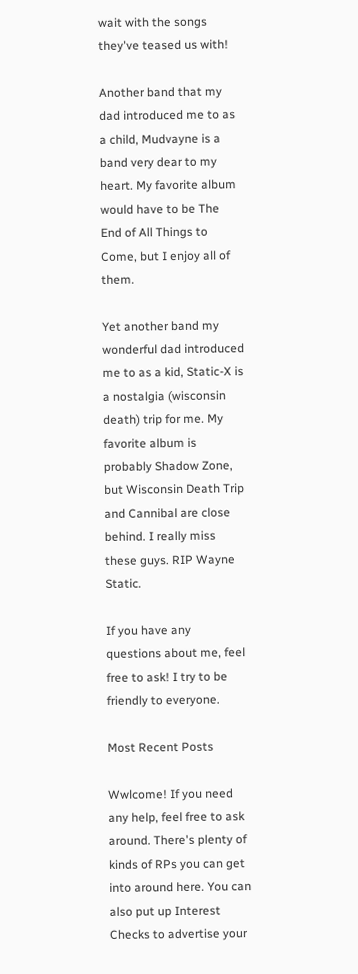wait with the songs they've teased us with!

Another band that my dad introduced me to as a child, Mudvayne is a band very dear to my heart. My favorite album would have to be The End of All Things to Come, but I enjoy all of them.

Yet another band my wonderful dad introduced me to as a kid, Static-X is a nostalgia (wisconsin death) trip for me. My favorite album is probably Shadow Zone, but Wisconsin Death Trip and Cannibal are close behind. I really miss these guys. RIP Wayne Static.

If you have any questions about me, feel free to ask! I try to be friendly to everyone.

Most Recent Posts

Wwlcome! If you need any help, feel free to ask around. There's plenty of kinds of RPs you can get into around here. You can also put up Interest Checks to advertise your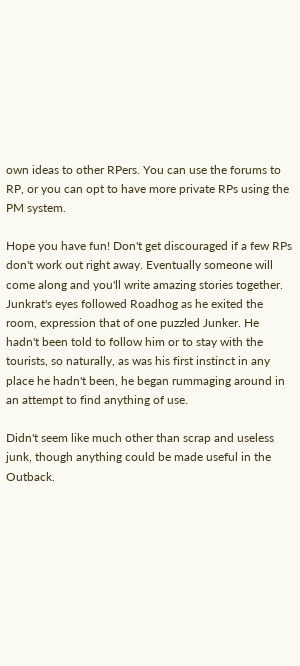own ideas to other RPers. You can use the forums to RP, or you can opt to have more private RPs using the PM system.

Hope you have fun! Don't get discouraged if a few RPs don't work out right away. Eventually someone will come along and you'll write amazing stories together.
Junkrat's eyes followed Roadhog as he exited the room, expression that of one puzzled Junker. He hadn't been told to follow him or to stay with the tourists, so naturally, as was his first instinct in any place he hadn't been, he began rummaging around in an attempt to find anything of use.

Didn't seem like much other than scrap and useless junk, though anything could be made useful in the Outback.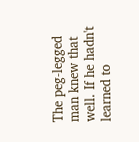The peg-legged man knew that well. If he hadn't learned to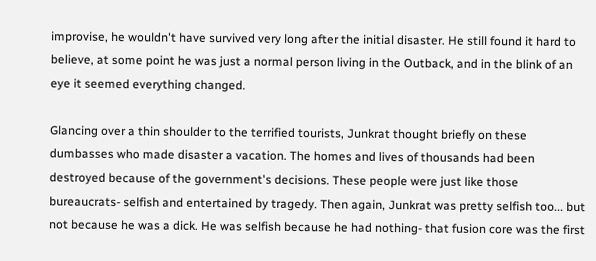improvise, he wouldn't have survived very long after the initial disaster. He still found it hard to believe, at some point he was just a normal person living in the Outback, and in the blink of an eye it seemed everything changed.

Glancing over a thin shoulder to the terrified tourists, Junkrat thought briefly on these dumbasses who made disaster a vacation. The homes and lives of thousands had been destroyed because of the government's decisions. These people were just like those bureaucrats- selfish and entertained by tragedy. Then again, Junkrat was pretty selfish too... but not because he was a dick. He was selfish because he had nothing- that fusion core was the first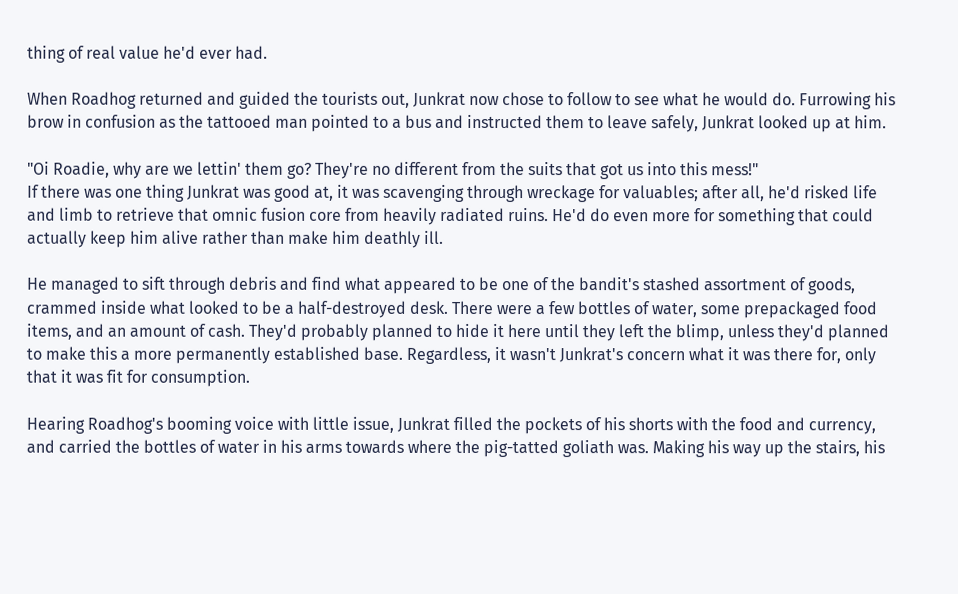thing of real value he'd ever had.

When Roadhog returned and guided the tourists out, Junkrat now chose to follow to see what he would do. Furrowing his brow in confusion as the tattooed man pointed to a bus and instructed them to leave safely, Junkrat looked up at him.

"Oi Roadie, why are we lettin' them go? They're no different from the suits that got us into this mess!"
If there was one thing Junkrat was good at, it was scavenging through wreckage for valuables; after all, he'd risked life and limb to retrieve that omnic fusion core from heavily radiated ruins. He'd do even more for something that could actually keep him alive rather than make him deathly ill.

He managed to sift through debris and find what appeared to be one of the bandit's stashed assortment of goods, crammed inside what looked to be a half-destroyed desk. There were a few bottles of water, some prepackaged food items, and an amount of cash. They'd probably planned to hide it here until they left the blimp, unless they'd planned to make this a more permanently established base. Regardless, it wasn't Junkrat's concern what it was there for, only that it was fit for consumption.

Hearing Roadhog's booming voice with little issue, Junkrat filled the pockets of his shorts with the food and currency, and carried the bottles of water in his arms towards where the pig-tatted goliath was. Making his way up the stairs, his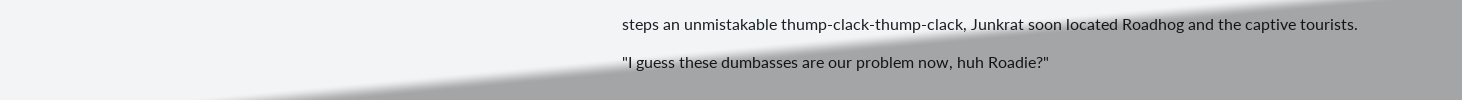steps an unmistakable thump-clack-thump-clack, Junkrat soon located Roadhog and the captive tourists.

"I guess these dumbasses are our problem now, huh Roadie?"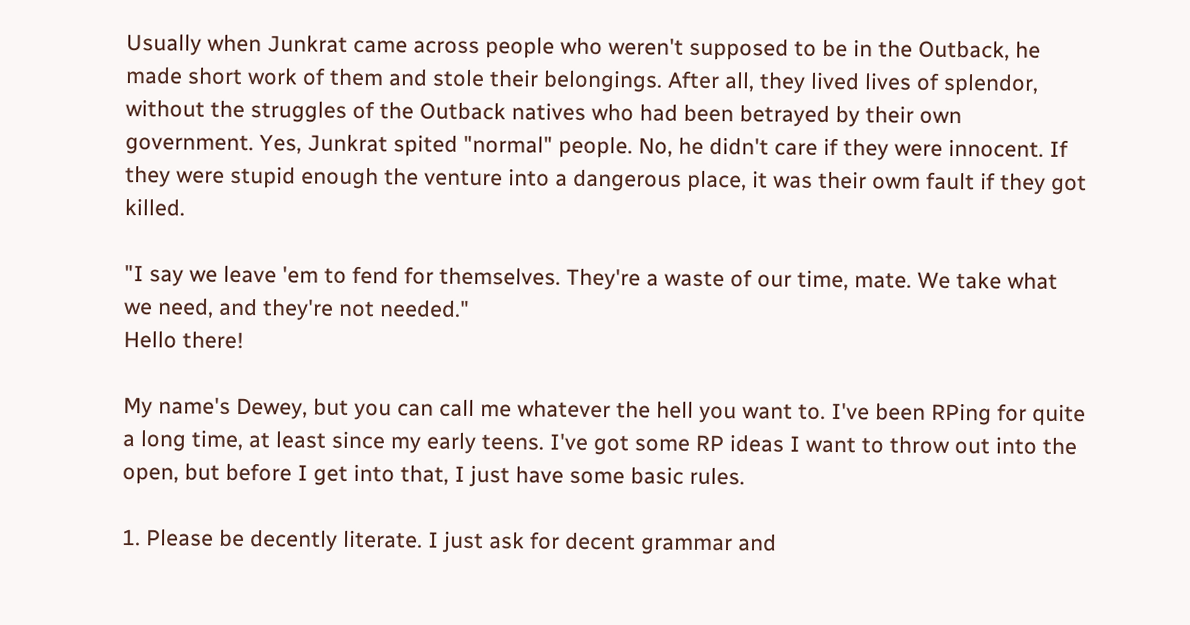Usually when Junkrat came across people who weren't supposed to be in the Outback, he made short work of them and stole their belongings. After all, they lived lives of splendor, without the struggles of the Outback natives who had been betrayed by their own government. Yes, Junkrat spited "normal" people. No, he didn't care if they were innocent. If they were stupid enough the venture into a dangerous place, it was their owm fault if they got killed.

"I say we leave 'em to fend for themselves. They're a waste of our time, mate. We take what we need, and they're not needed."
Hello there!

My name's Dewey, but you can call me whatever the hell you want to. I've been RPing for quite a long time, at least since my early teens. I've got some RP ideas I want to throw out into the open, but before I get into that, I just have some basic rules.

1. Please be decently literate. I just ask for decent grammar and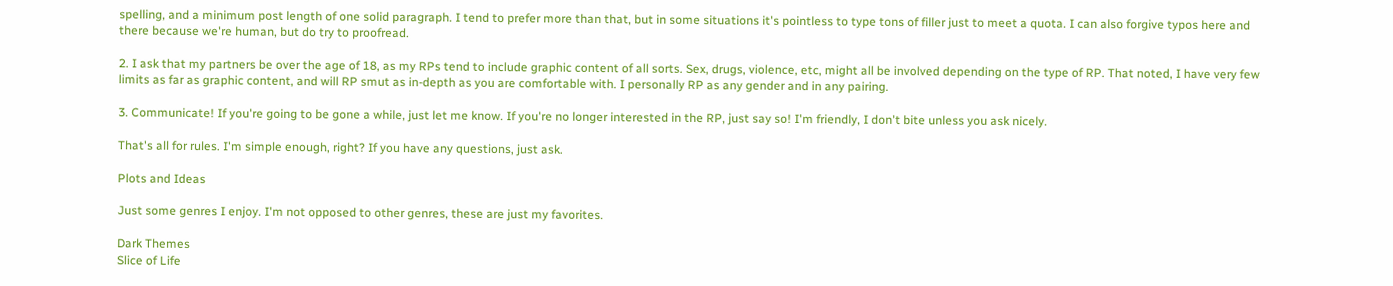spelling, and a minimum post length of one solid paragraph. I tend to prefer more than that, but in some situations it's pointless to type tons of filler just to meet a quota. I can also forgive typos here and there because we're human, but do try to proofread.

2. I ask that my partners be over the age of 18, as my RPs tend to include graphic content of all sorts. Sex, drugs, violence, etc, might all be involved depending on the type of RP. That noted, I have very few limits as far as graphic content, and will RP smut as in-depth as you are comfortable with. I personally RP as any gender and in any pairing.

3. Communicate! If you're going to be gone a while, just let me know. If you're no longer interested in the RP, just say so! I'm friendly, I don't bite unless you ask nicely.

That's all for rules. I'm simple enough, right? If you have any questions, just ask.

Plots and Ideas

Just some genres I enjoy. I'm not opposed to other genres, these are just my favorites.

Dark Themes
Slice of Life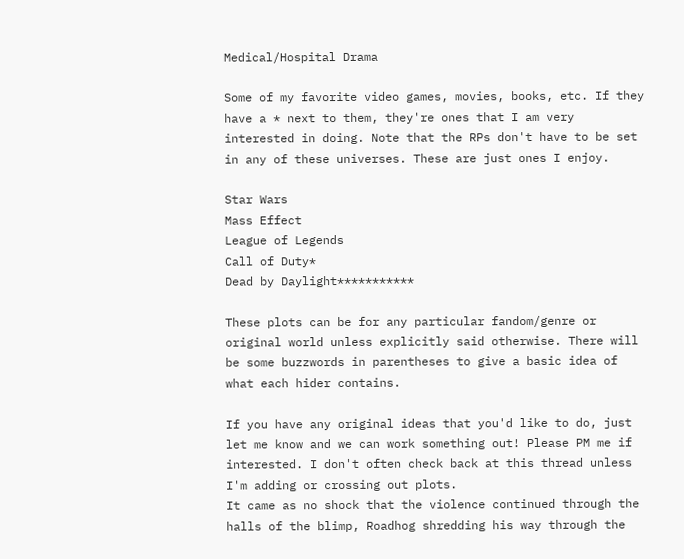Medical/Hospital Drama

Some of my favorite video games, movies, books, etc. If they have a * next to them, they're ones that I am very interested in doing. Note that the RPs don't have to be set in any of these universes. These are just ones I enjoy.

Star Wars
Mass Effect
League of Legends
Call of Duty*
Dead by Daylight***********

These plots can be for any particular fandom/genre or original world unless explicitly said otherwise. There will be some buzzwords in parentheses to give a basic idea of what each hider contains.

If you have any original ideas that you'd like to do, just let me know and we can work something out! Please PM me if interested. I don't often check back at this thread unless I'm adding or crossing out plots.
It came as no shock that the violence continued through the halls of the blimp, Roadhog shredding his way through the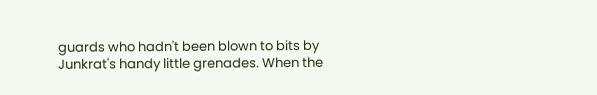guards who hadn't been blown to bits by Junkrat's handy little grenades. When the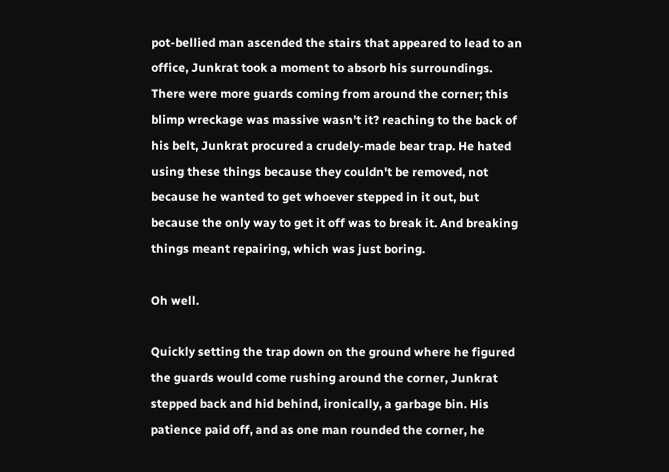pot-bellied man ascended the stairs that appeared to lead to an office, Junkrat took a moment to absorb his surroundings. There were more guards coming from around the corner; this blimp wreckage was massive wasn't it? reaching to the back of his belt, Junkrat procured a crudely-made bear trap. He hated using these things because they couldn't be removed, not because he wanted to get whoever stepped in it out, but because the only way to get it off was to break it. And breaking things meant repairing, which was just boring.

Oh well.

Quickly setting the trap down on the ground where he figured the guards would come rushing around the corner, Junkrat stepped back and hid behind, ironically, a garbage bin. His patience paid off, and as one man rounded the corner, he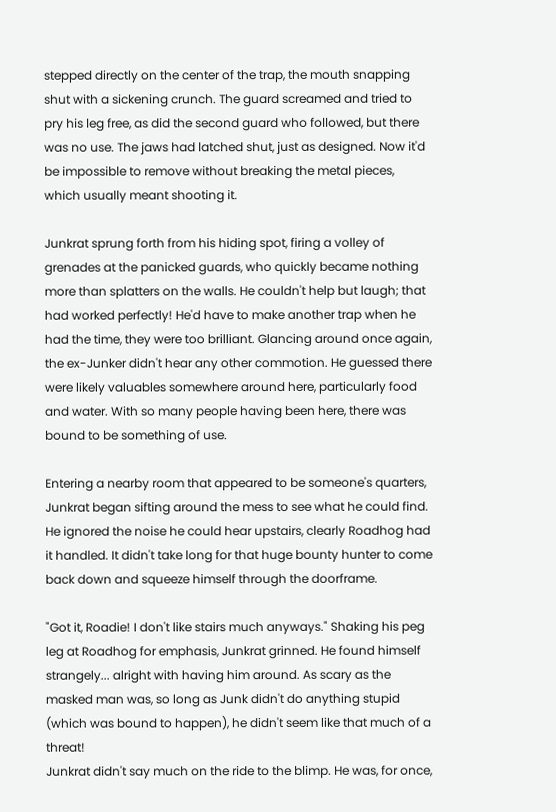stepped directly on the center of the trap, the mouth snapping shut with a sickening crunch. The guard screamed and tried to pry his leg free, as did the second guard who followed, but there was no use. The jaws had latched shut, just as designed. Now it'd be impossible to remove without breaking the metal pieces, which usually meant shooting it.

Junkrat sprung forth from his hiding spot, firing a volley of grenades at the panicked guards, who quickly became nothing more than splatters on the walls. He couldn't help but laugh; that had worked perfectly! He'd have to make another trap when he had the time, they were too brilliant. Glancing around once again, the ex-Junker didn't hear any other commotion. He guessed there were likely valuables somewhere around here, particularly food and water. With so many people having been here, there was bound to be something of use.

Entering a nearby room that appeared to be someone's quarters, Junkrat began sifting around the mess to see what he could find. He ignored the noise he could hear upstairs, clearly Roadhog had it handled. It didn't take long for that huge bounty hunter to come back down and squeeze himself through the doorframe.

"Got it, Roadie! I don't like stairs much anyways." Shaking his peg leg at Roadhog for emphasis, Junkrat grinned. He found himself strangely... alright with having him around. As scary as the masked man was, so long as Junk didn't do anything stupid (which was bound to happen), he didn't seem like that much of a threat!
Junkrat didn't say much on the ride to the blimp. He was, for once,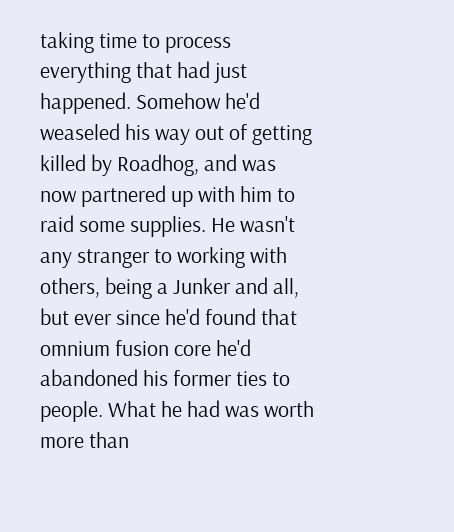taking time to process everything that had just happened. Somehow he'd weaseled his way out of getting killed by Roadhog, and was now partnered up with him to raid some supplies. He wasn't any stranger to working with others, being a Junker and all, but ever since he'd found that omnium fusion core he'd abandoned his former ties to people. What he had was worth more than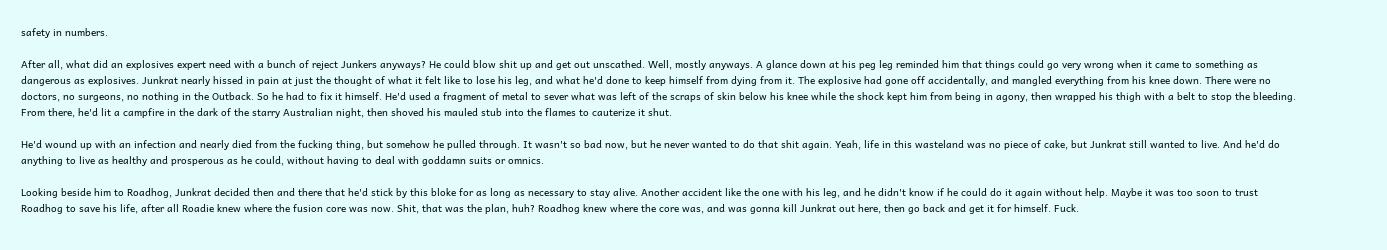safety in numbers.

After all, what did an explosives expert need with a bunch of reject Junkers anyways? He could blow shit up and get out unscathed. Well, mostly anyways. A glance down at his peg leg reminded him that things could go very wrong when it came to something as dangerous as explosives. Junkrat nearly hissed in pain at just the thought of what it felt like to lose his leg, and what he'd done to keep himself from dying from it. The explosive had gone off accidentally, and mangled everything from his knee down. There were no doctors, no surgeons, no nothing in the Outback. So he had to fix it himself. He'd used a fragment of metal to sever what was left of the scraps of skin below his knee while the shock kept him from being in agony, then wrapped his thigh with a belt to stop the bleeding. From there, he'd lit a campfire in the dark of the starry Australian night, then shoved his mauled stub into the flames to cauterize it shut.

He'd wound up with an infection and nearly died from the fucking thing, but somehow he pulled through. It wasn't so bad now, but he never wanted to do that shit again. Yeah, life in this wasteland was no piece of cake, but Junkrat still wanted to live. And he'd do anything to live as healthy and prosperous as he could, without having to deal with goddamn suits or omnics.

Looking beside him to Roadhog, Junkrat decided then and there that he'd stick by this bloke for as long as necessary to stay alive. Another accident like the one with his leg, and he didn't know if he could do it again without help. Maybe it was too soon to trust Roadhog to save his life, after all Roadie knew where the fusion core was now. Shit, that was the plan, huh? Roadhog knew where the core was, and was gonna kill Junkrat out here, then go back and get it for himself. Fuck.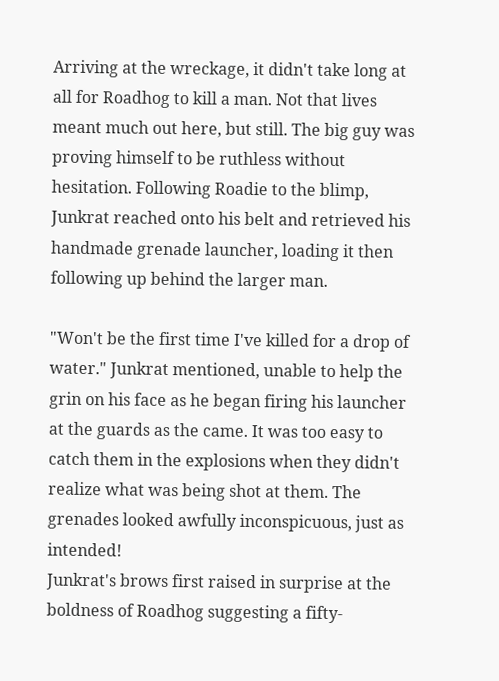Arriving at the wreckage, it didn't take long at all for Roadhog to kill a man. Not that lives meant much out here, but still. The big guy was proving himself to be ruthless without hesitation. Following Roadie to the blimp, Junkrat reached onto his belt and retrieved his handmade grenade launcher, loading it then following up behind the larger man.

"Won't be the first time I've killed for a drop of water." Junkrat mentioned, unable to help the grin on his face as he began firing his launcher at the guards as the came. It was too easy to catch them in the explosions when they didn't realize what was being shot at them. The grenades looked awfully inconspicuous, just as intended!
Junkrat's brows first raised in surprise at the boldness of Roadhog suggesting a fifty-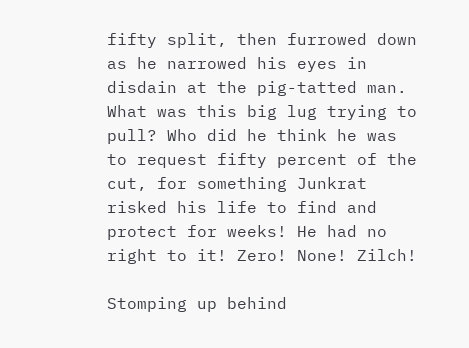fifty split, then furrowed down as he narrowed his eyes in disdain at the pig-tatted man. What was this big lug trying to pull? Who did he think he was to request fifty percent of the cut, for something Junkrat risked his life to find and protect for weeks! He had no right to it! Zero! None! Zilch!

Stomping up behind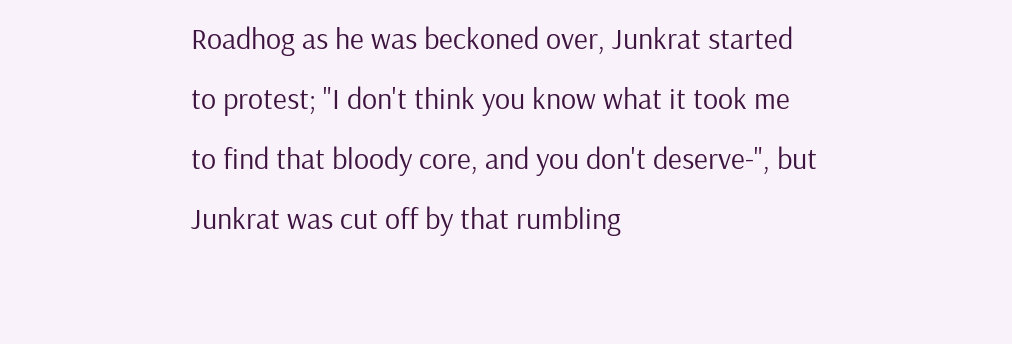Roadhog as he was beckoned over, Junkrat started to protest; "I don't think you know what it took me to find that bloody core, and you don't deserve-", but Junkrat was cut off by that rumbling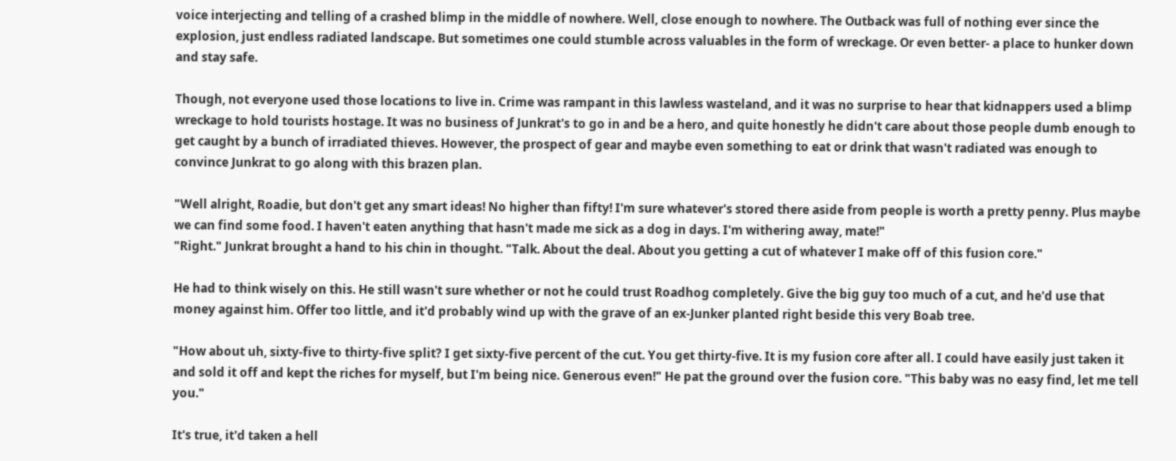voice interjecting and telling of a crashed blimp in the middle of nowhere. Well, close enough to nowhere. The Outback was full of nothing ever since the explosion, just endless radiated landscape. But sometimes one could stumble across valuables in the form of wreckage. Or even better- a place to hunker down and stay safe.

Though, not everyone used those locations to live in. Crime was rampant in this lawless wasteland, and it was no surprise to hear that kidnappers used a blimp wreckage to hold tourists hostage. It was no business of Junkrat's to go in and be a hero, and quite honestly he didn't care about those people dumb enough to get caught by a bunch of irradiated thieves. However, the prospect of gear and maybe even something to eat or drink that wasn't radiated was enough to convince Junkrat to go along with this brazen plan.

"Well alright, Roadie, but don't get any smart ideas! No higher than fifty! I'm sure whatever's stored there aside from people is worth a pretty penny. Plus maybe we can find some food. I haven't eaten anything that hasn't made me sick as a dog in days. I'm withering away, mate!"
"Right." Junkrat brought a hand to his chin in thought. "Talk. About the deal. About you getting a cut of whatever I make off of this fusion core."

He had to think wisely on this. He still wasn't sure whether or not he could trust Roadhog completely. Give the big guy too much of a cut, and he'd use that money against him. Offer too little, and it'd probably wind up with the grave of an ex-Junker planted right beside this very Boab tree.

"How about uh, sixty-five to thirty-five split? I get sixty-five percent of the cut. You get thirty-five. It is my fusion core after all. I could have easily just taken it and sold it off and kept the riches for myself, but I'm being nice. Generous even!" He pat the ground over the fusion core. "This baby was no easy find, let me tell you."

It's true, it'd taken a hell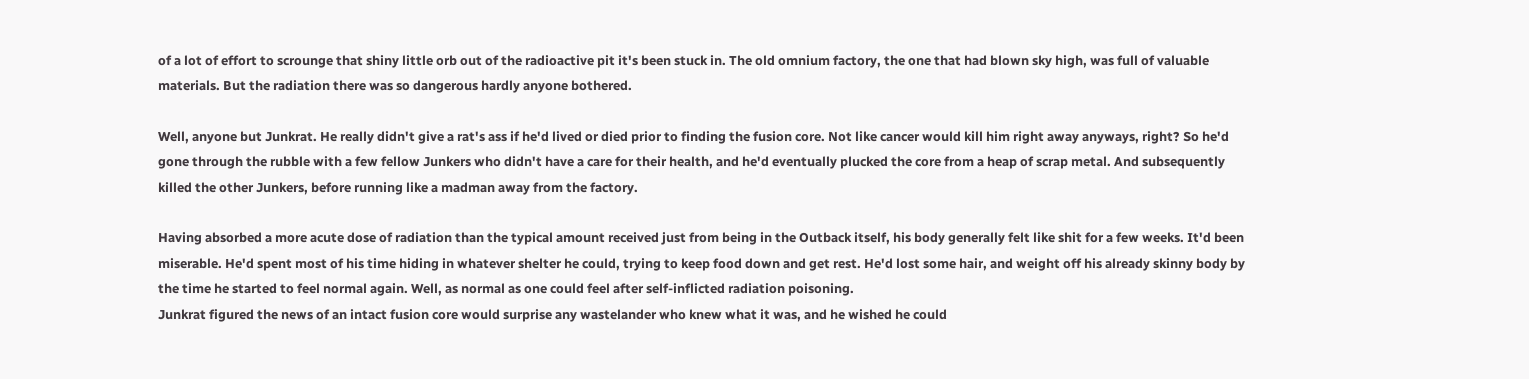of a lot of effort to scrounge that shiny little orb out of the radioactive pit it's been stuck in. The old omnium factory, the one that had blown sky high, was full of valuable materials. But the radiation there was so dangerous hardly anyone bothered.

Well, anyone but Junkrat. He really didn't give a rat's ass if he'd lived or died prior to finding the fusion core. Not like cancer would kill him right away anyways, right? So he'd gone through the rubble with a few fellow Junkers who didn't have a care for their health, and he'd eventually plucked the core from a heap of scrap metal. And subsequently killed the other Junkers, before running like a madman away from the factory.

Having absorbed a more acute dose of radiation than the typical amount received just from being in the Outback itself, his body generally felt like shit for a few weeks. It'd been miserable. He'd spent most of his time hiding in whatever shelter he could, trying to keep food down and get rest. He'd lost some hair, and weight off his already skinny body by the time he started to feel normal again. Well, as normal as one could feel after self-inflicted radiation poisoning.
Junkrat figured the news of an intact fusion core would surprise any wastelander who knew what it was, and he wished he could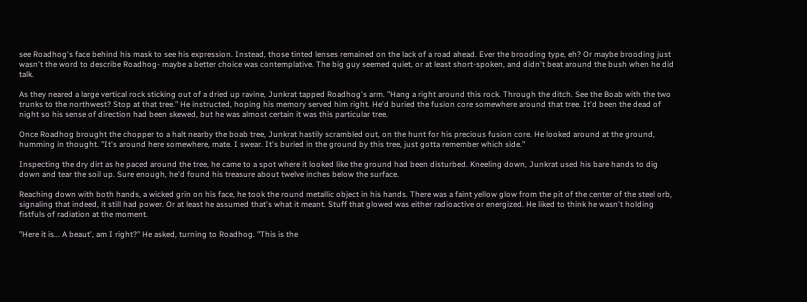see Roadhog's face behind his mask to see his expression. Instead, those tinted lenses remained on the lack of a road ahead. Ever the brooding type, eh? Or maybe brooding just wasn't the word to describe Roadhog- maybe a better choice was contemplative. The big guy seemed quiet, or at least short-spoken, and didn't beat around the bush when he did talk.

As they neared a large vertical rock sticking out of a dried up ravine, Junkrat tapped Roadhog's arm. "Hang a right around this rock. Through the ditch. See the Boab with the two trunks to the northwest? Stop at that tree." He instructed, hoping his memory served him right. He'd buried the fusion core somewhere around that tree. It'd been the dead of night so his sense of direction had been skewed, but he was almost certain it was this particular tree.

Once Roadhog brought the chopper to a halt nearby the boab tree, Junkrat hastily scrambled out, on the hunt for his precious fusion core. He looked around at the ground, humming in thought. "It's around here somewhere, mate. I swear. It's buried in the ground by this tree, just gotta remember which side."

Inspecting the dry dirt as he paced around the tree, he came to a spot where it looked like the ground had been disturbed. Kneeling down, Junkrat used his bare hands to dig down and tear the soil up. Sure enough, he'd found his treasure about twelve inches below the surface.

Reaching down with both hands, a wicked grin on his face, he took the round metallic object in his hands. There was a faint yellow glow from the pit of the center of the steel orb, signaling that indeed, it still had power. Or at least he assumed that's what it meant. Stuff that glowed was either radioactive or energized. He liked to think he wasn't holding fistfuls of radiation at the moment.

"Here it is... A beaut', am I right?" He asked, turning to Roadhog. "This is the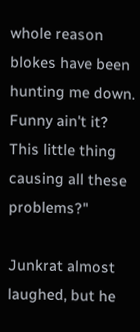whole reason blokes have been hunting me down. Funny ain't it? This little thing causing all these problems?"

Junkrat almost laughed, but he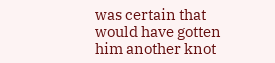was certain that would have gotten him another knot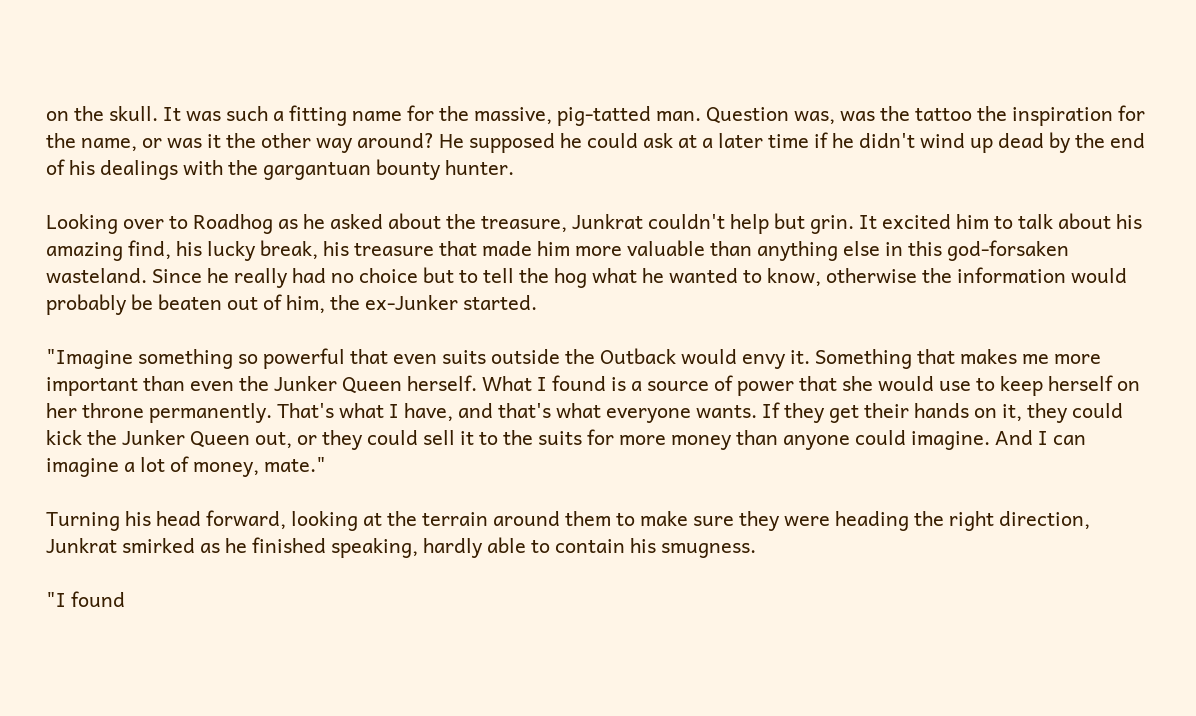on the skull. It was such a fitting name for the massive, pig-tatted man. Question was, was the tattoo the inspiration for the name, or was it the other way around? He supposed he could ask at a later time if he didn't wind up dead by the end of his dealings with the gargantuan bounty hunter.

Looking over to Roadhog as he asked about the treasure, Junkrat couldn't help but grin. It excited him to talk about his amazing find, his lucky break, his treasure that made him more valuable than anything else in this god-forsaken wasteland. Since he really had no choice but to tell the hog what he wanted to know, otherwise the information would probably be beaten out of him, the ex-Junker started.

"Imagine something so powerful that even suits outside the Outback would envy it. Something that makes me more important than even the Junker Queen herself. What I found is a source of power that she would use to keep herself on her throne permanently. That's what I have, and that's what everyone wants. If they get their hands on it, they could kick the Junker Queen out, or they could sell it to the suits for more money than anyone could imagine. And I can imagine a lot of money, mate."

Turning his head forward, looking at the terrain around them to make sure they were heading the right direction, Junkrat smirked as he finished speaking, hardly able to contain his smugness.

"I found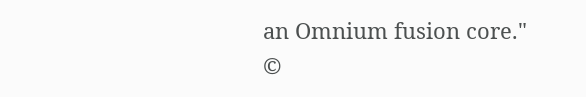an Omnium fusion core."
©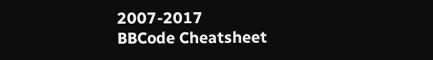2007-2017
BBCode Cheatsheet